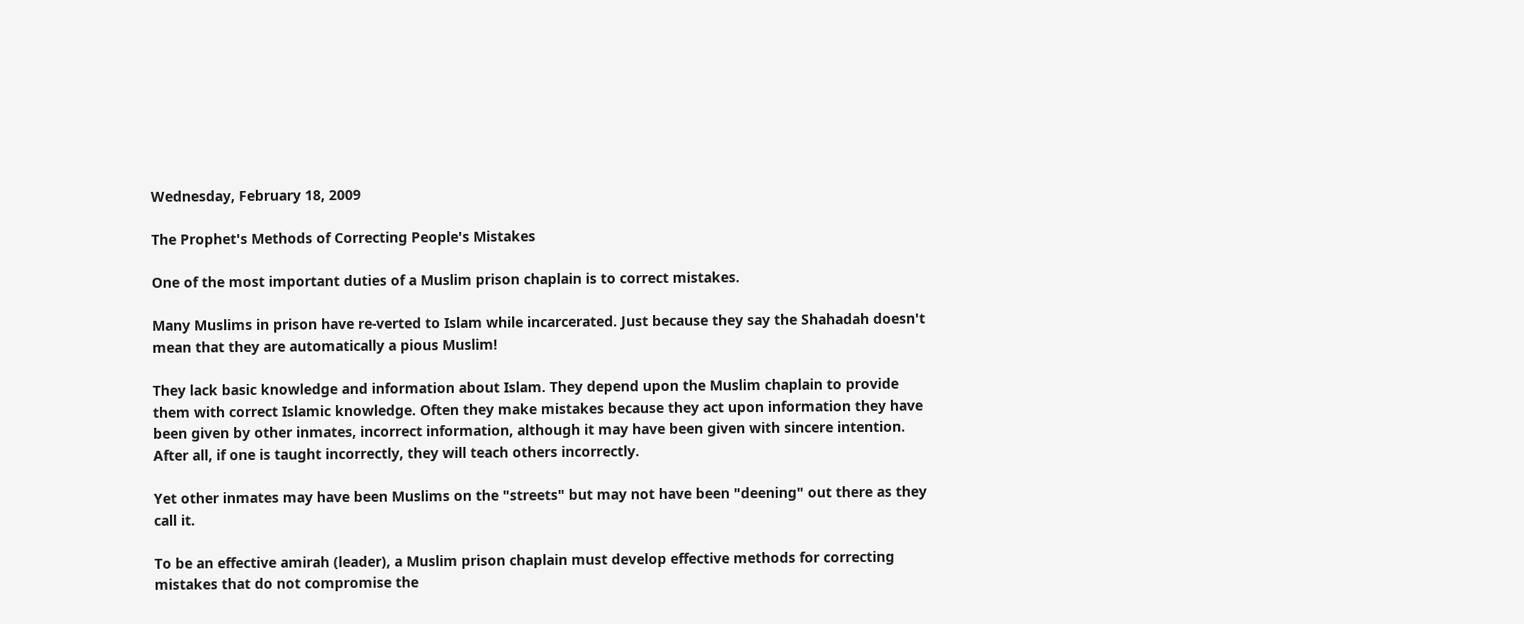Wednesday, February 18, 2009

The Prophet's Methods of Correcting People's Mistakes

One of the most important duties of a Muslim prison chaplain is to correct mistakes.

Many Muslims in prison have re-verted to Islam while incarcerated. Just because they say the Shahadah doesn't mean that they are automatically a pious Muslim!

They lack basic knowledge and information about Islam. They depend upon the Muslim chaplain to provide them with correct Islamic knowledge. Often they make mistakes because they act upon information they have been given by other inmates, incorrect information, although it may have been given with sincere intention. After all, if one is taught incorrectly, they will teach others incorrectly.

Yet other inmates may have been Muslims on the "streets" but may not have been "deening" out there as they call it.

To be an effective amirah (leader), a Muslim prison chaplain must develop effective methods for correcting mistakes that do not compromise the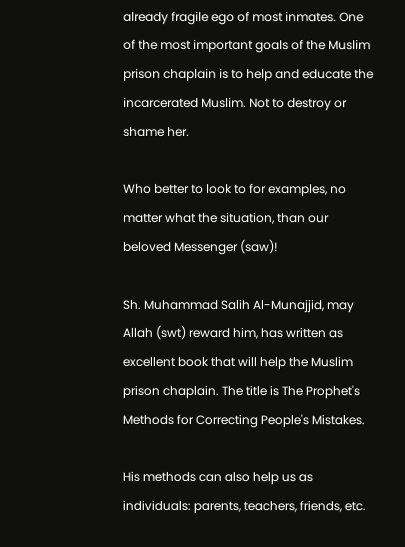already fragile ego of most inmates. One of the most important goals of the Muslim prison chaplain is to help and educate the incarcerated Muslim. Not to destroy or shame her.

Who better to look to for examples, no matter what the situation, than our beloved Messenger (saw)!

Sh. Muhammad Salih Al-Munajjid, may Allah (swt) reward him, has written as excellent book that will help the Muslim prison chaplain. The title is The Prophet's Methods for Correcting People's Mistakes.

His methods can also help us as individuals: parents, teachers, friends, etc.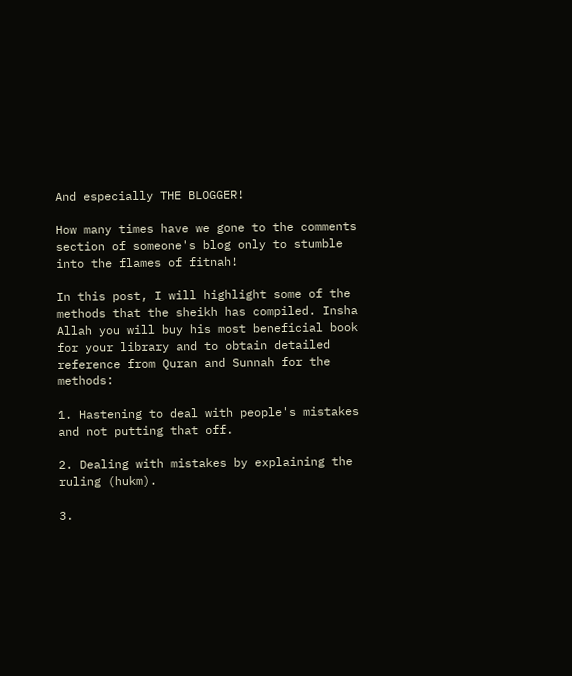And especially THE BLOGGER!

How many times have we gone to the comments section of someone's blog only to stumble into the flames of fitnah!

In this post, I will highlight some of the methods that the sheikh has compiled. Insha Allah you will buy his most beneficial book for your library and to obtain detailed reference from Quran and Sunnah for the methods:

1. Hastening to deal with people's mistakes and not putting that off.

2. Dealing with mistakes by explaining the ruling (hukm).

3.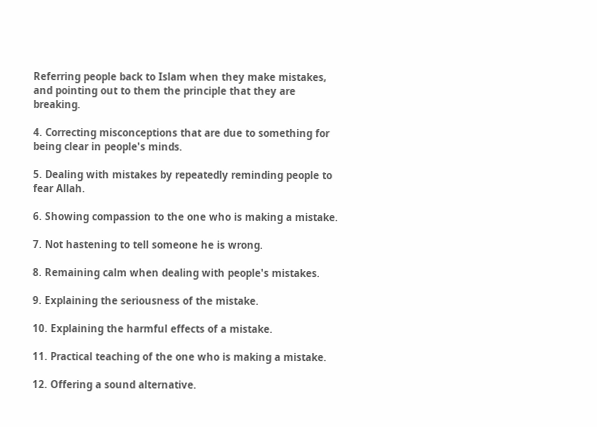Referring people back to Islam when they make mistakes, and pointing out to them the principle that they are breaking.

4. Correcting misconceptions that are due to something for being clear in people's minds.

5. Dealing with mistakes by repeatedly reminding people to fear Allah.

6. Showing compassion to the one who is making a mistake.

7. Not hastening to tell someone he is wrong.

8. Remaining calm when dealing with people's mistakes.

9. Explaining the seriousness of the mistake.

10. Explaining the harmful effects of a mistake.

11. Practical teaching of the one who is making a mistake.

12. Offering a sound alternative.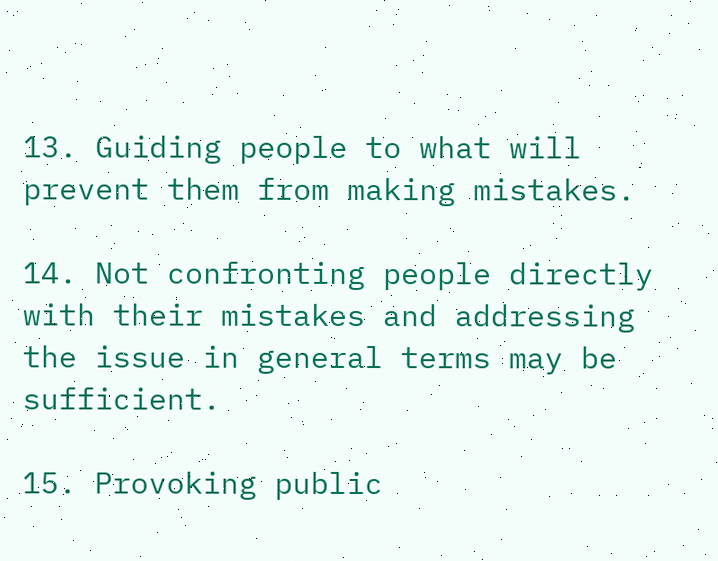13. Guiding people to what will prevent them from making mistakes.

14. Not confronting people directly with their mistakes and addressing the issue in general terms may be sufficient.

15. Provoking public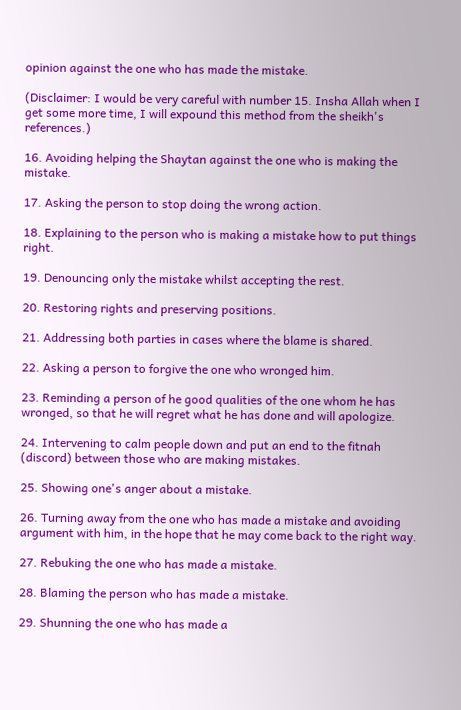opinion against the one who has made the mistake.

(Disclaimer: I would be very careful with number 15. Insha Allah when I get some more time, I will expound this method from the sheikh's references.)

16. Avoiding helping the Shaytan against the one who is making the mistake.

17. Asking the person to stop doing the wrong action.

18. Explaining to the person who is making a mistake how to put things right.

19. Denouncing only the mistake whilst accepting the rest.

20. Restoring rights and preserving positions.

21. Addressing both parties in cases where the blame is shared.

22. Asking a person to forgive the one who wronged him.

23. Reminding a person of he good qualities of the one whom he has wronged, so that he will regret what he has done and will apologize.

24. Intervening to calm people down and put an end to the fitnah (discord) between those who are making mistakes.

25. Showing one's anger about a mistake.

26. Turning away from the one who has made a mistake and avoiding argument with him, in the hope that he may come back to the right way.

27. Rebuking the one who has made a mistake.

28. Blaming the person who has made a mistake.

29. Shunning the one who has made a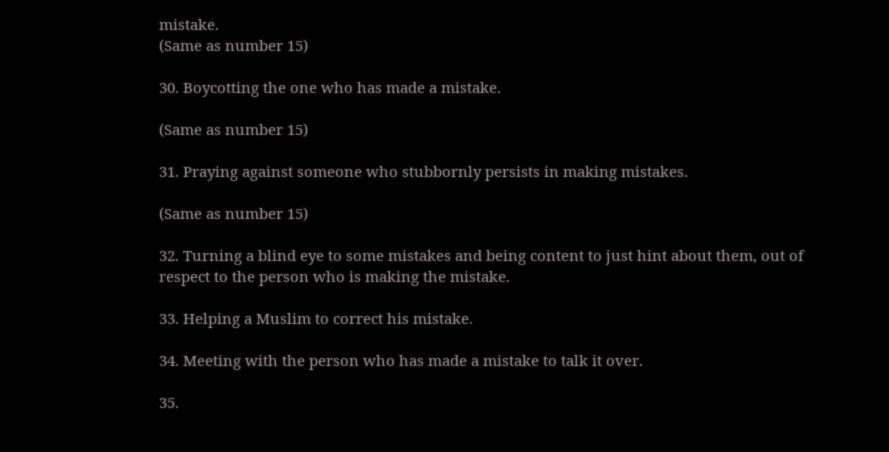mistake.
(Same as number 15)

30. Boycotting the one who has made a mistake.

(Same as number 15)

31. Praying against someone who stubbornly persists in making mistakes.

(Same as number 15)

32. Turning a blind eye to some mistakes and being content to just hint about them, out of respect to the person who is making the mistake.

33. Helping a Muslim to correct his mistake.

34. Meeting with the person who has made a mistake to talk it over.

35.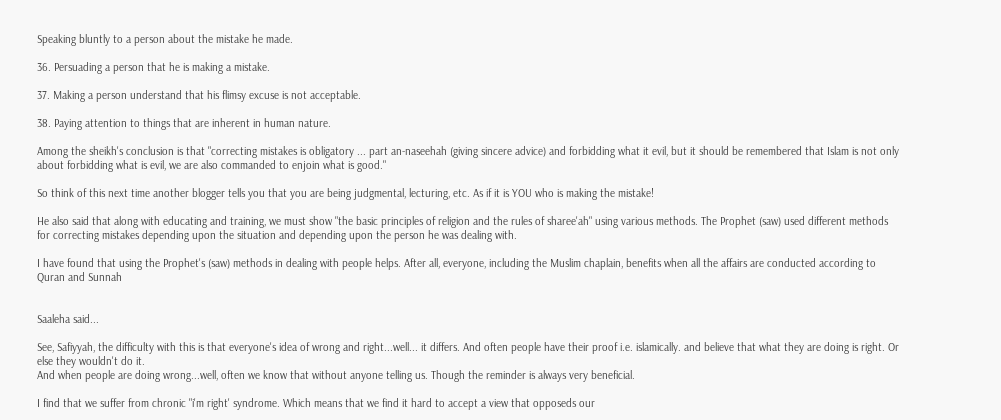Speaking bluntly to a person about the mistake he made.

36. Persuading a person that he is making a mistake.

37. Making a person understand that his flimsy excuse is not acceptable.

38. Paying attention to things that are inherent in human nature.

Among the sheikh's conclusion is that "correcting mistakes is obligatory ... part an-naseehah (giving sincere advice) and forbidding what it evil, but it should be remembered that Islam is not only about forbidding what is evil, we are also commanded to enjoin what is good."

So think of this next time another blogger tells you that you are being judgmental, lecturing, etc. As if it is YOU who is making the mistake!

He also said that along with educating and training, we must show "the basic principles of religion and the rules of sharee'ah" using various methods. The Prophet (saw) used different methods for correcting mistakes depending upon the situation and depending upon the person he was dealing with.

I have found that using the Prophet's (saw) methods in dealing with people helps. After all, everyone, including the Muslim chaplain, benefits when all the affairs are conducted according to Quran and Sunnah


Saaleha said...

See, Safiyyah, the difficulty with this is that everyone's idea of wrong and right...well... it differs. And often people have their proof i.e. islamically. and believe that what they are doing is right. Or else they wouldn't do it.
And when people are doing wrong...well, often we know that without anyone telling us. Though the reminder is always very beneficial.

I find that we suffer from chronic "i'm right' syndrome. Which means that we find it hard to accept a view that opposeds our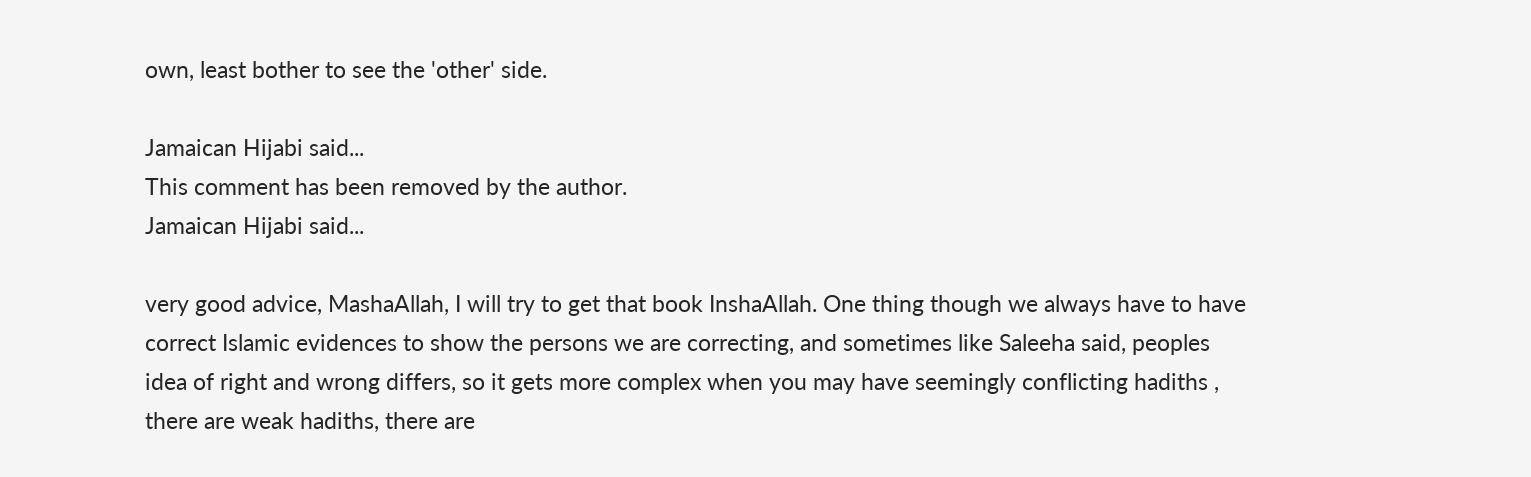own, least bother to see the 'other' side.

Jamaican Hijabi said...
This comment has been removed by the author.
Jamaican Hijabi said...

very good advice, MashaAllah, I will try to get that book InshaAllah. One thing though we always have to have correct Islamic evidences to show the persons we are correcting, and sometimes like Saleeha said, peoples idea of right and wrong differs, so it gets more complex when you may have seemingly conflicting hadiths , there are weak hadiths, there are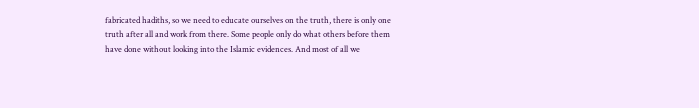fabricated hadiths, so we need to educate ourselves on the truth, there is only one truth after all and work from there. Some people only do what others before them have done without looking into the Islamic evidences. And most of all we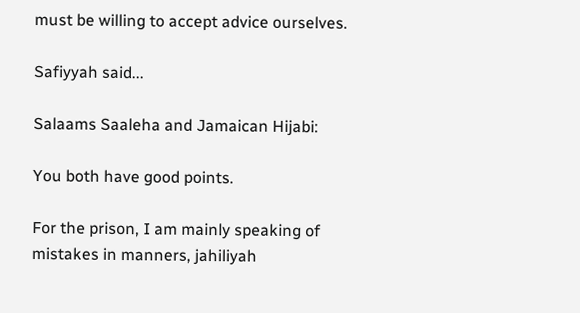must be willing to accept advice ourselves.

Safiyyah said...

Salaams Saaleha and Jamaican Hijabi:

You both have good points.

For the prison, I am mainly speaking of mistakes in manners, jahiliyah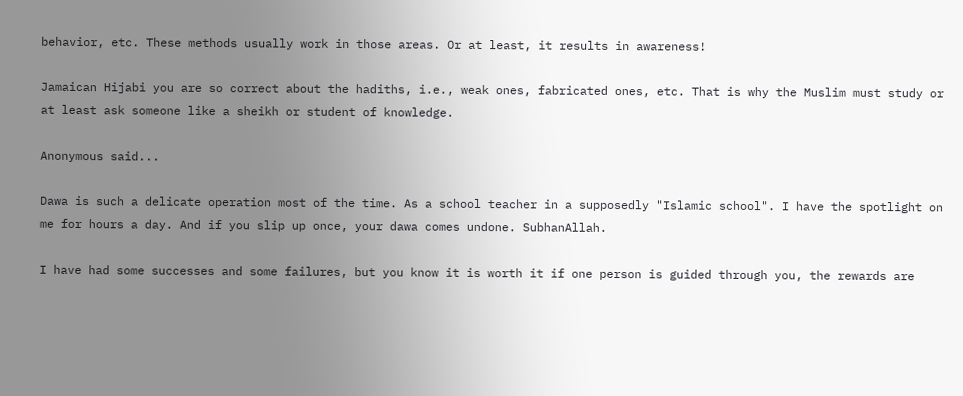behavior, etc. These methods usually work in those areas. Or at least, it results in awareness!

Jamaican Hijabi you are so correct about the hadiths, i.e., weak ones, fabricated ones, etc. That is why the Muslim must study or at least ask someone like a sheikh or student of knowledge.

Anonymous said...

Dawa is such a delicate operation most of the time. As a school teacher in a supposedly "Islamic school". I have the spotlight on me for hours a day. And if you slip up once, your dawa comes undone. SubhanAllah.

I have had some successes and some failures, but you know it is worth it if one person is guided through you, the rewards are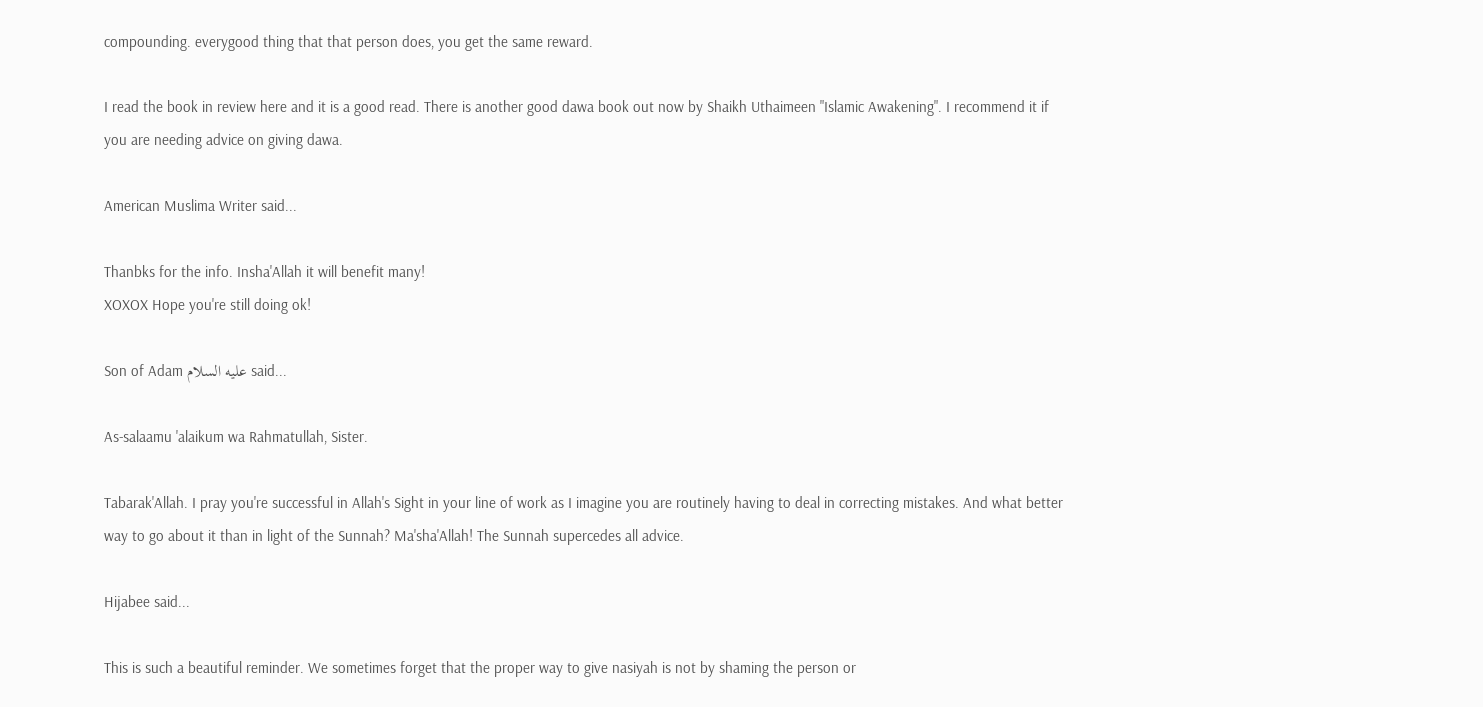compounding. everygood thing that that person does, you get the same reward.

I read the book in review here and it is a good read. There is another good dawa book out now by Shaikh Uthaimeen "Islamic Awakening". I recommend it if you are needing advice on giving dawa.

American Muslima Writer said...

Thanbks for the info. Insha'Allah it will benefit many!
XOXOX Hope you're still doing ok!

Son of Adam عليه السلام said...

As-salaamu 'alaikum wa Rahmatullah, Sister.

Tabarak'Allah. I pray you're successful in Allah's Sight in your line of work as I imagine you are routinely having to deal in correcting mistakes. And what better way to go about it than in light of the Sunnah? Ma'sha'Allah! The Sunnah supercedes all advice.

Hijabee said...

This is such a beautiful reminder. We sometimes forget that the proper way to give nasiyah is not by shaming the person or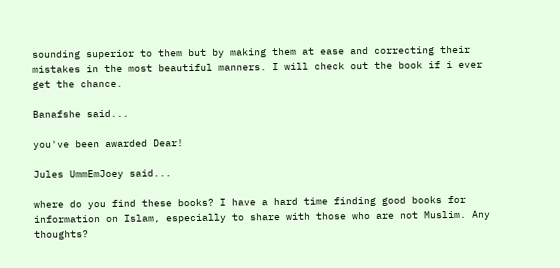sounding superior to them but by making them at ease and correcting their mistakes in the most beautiful manners. I will check out the book if i ever get the chance.

Banafshe said...

you've been awarded Dear!

Jules UmmEmJoey said...

where do you find these books? I have a hard time finding good books for information on Islam, especially to share with those who are not Muslim. Any thoughts?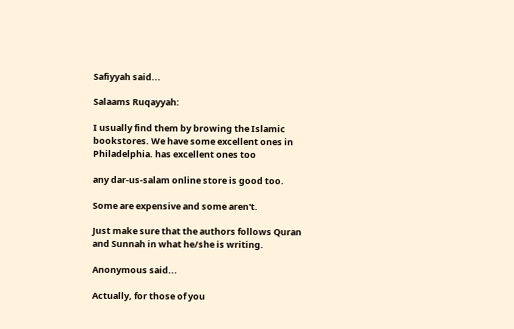Safiyyah said...

Salaams Ruqayyah:

I usually find them by browing the Islamic bookstores. We have some excellent ones in Philadelphia. has excellent ones too

any dar-us-salam online store is good too.

Some are expensive and some aren't.

Just make sure that the authors follows Quran and Sunnah in what he/she is writing.

Anonymous said...

Actually, for those of you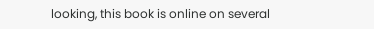looking, this book is online on several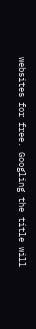websites for free. Googling the title will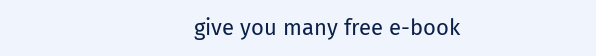give you many free e-book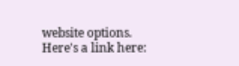website options. Here's a link here: